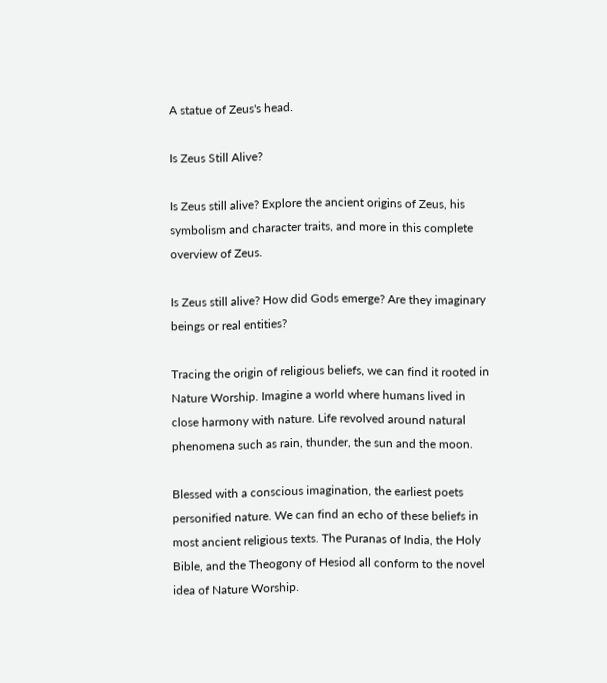A statue of Zeus's head.

Is Zeus Still Alive?

Is Zeus still alive? Explore the ancient origins of Zeus, his symbolism and character traits, and more in this complete overview of Zeus.

Is Zeus still alive? How did Gods emerge? Are they imaginary beings or real entities?

Tracing the origin of religious beliefs, we can find it rooted in Nature Worship. Imagine a world where humans lived in close harmony with nature. Life revolved around natural phenomena such as rain, thunder, the sun and the moon.

Blessed with a conscious imagination, the earliest poets personified nature. We can find an echo of these beliefs in most ancient religious texts. The Puranas of India, the Holy Bible, and the Theogony of Hesiod all conform to the novel idea of Nature Worship.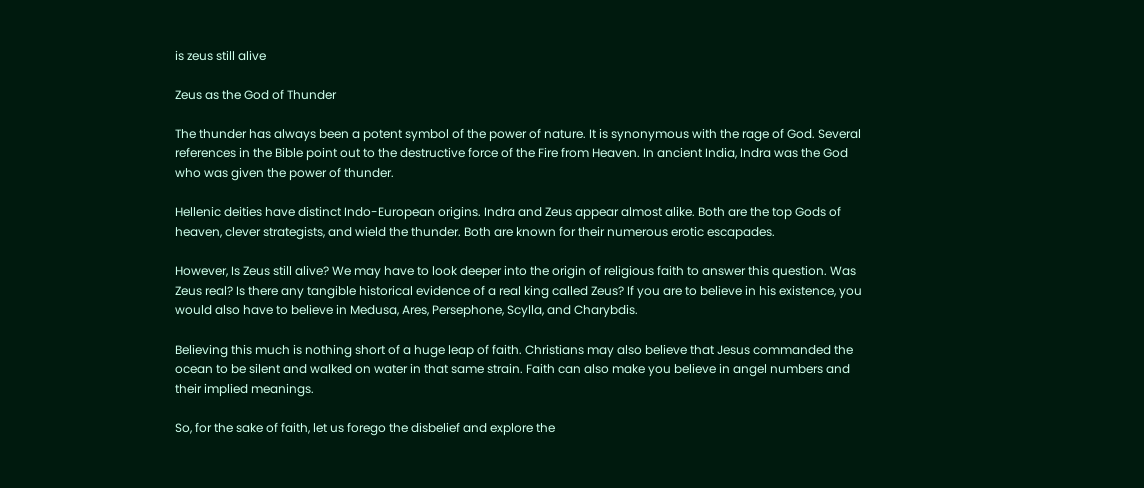is zeus still alive

Zeus as the God of Thunder

The thunder has always been a potent symbol of the power of nature. It is synonymous with the rage of God. Several references in the Bible point out to the destructive force of the Fire from Heaven. In ancient India, Indra was the God who was given the power of thunder.

Hellenic deities have distinct Indo-European origins. Indra and Zeus appear almost alike. Both are the top Gods of heaven, clever strategists, and wield the thunder. Both are known for their numerous erotic escapades.

However, Is Zeus still alive? We may have to look deeper into the origin of religious faith to answer this question. Was Zeus real? Is there any tangible historical evidence of a real king called Zeus? If you are to believe in his existence, you would also have to believe in Medusa, Ares, Persephone, Scylla, and Charybdis.

Believing this much is nothing short of a huge leap of faith. Christians may also believe that Jesus commanded the ocean to be silent and walked on water in that same strain. Faith can also make you believe in angel numbers and their implied meanings.

So, for the sake of faith, let us forego the disbelief and explore the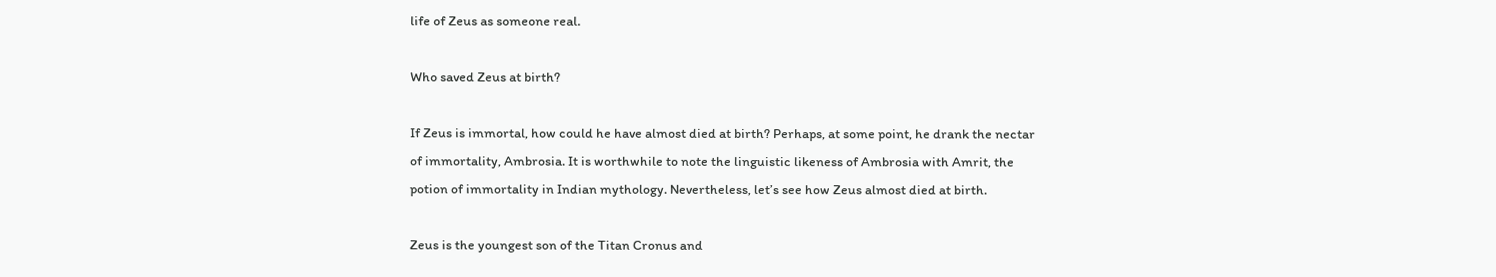life of Zeus as someone real.

Who saved Zeus at birth?

If Zeus is immortal, how could he have almost died at birth? Perhaps, at some point, he drank the nectar of immortality, Ambrosia. It is worthwhile to note the linguistic likeness of Ambrosia with Amrit, the potion of immortality in Indian mythology. Nevertheless, let’s see how Zeus almost died at birth.

Zeus is the youngest son of the Titan Cronus and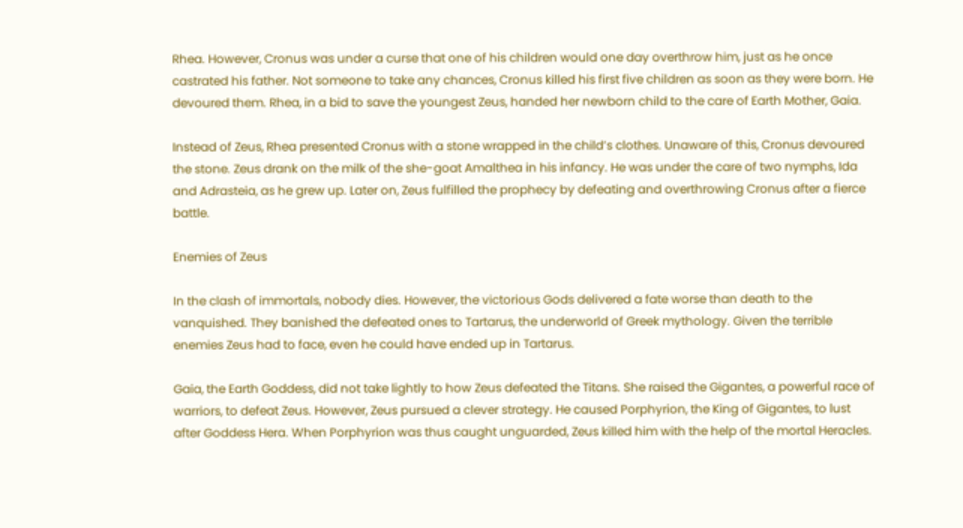Rhea. However, Cronus was under a curse that one of his children would one day overthrow him, just as he once castrated his father. Not someone to take any chances, Cronus killed his first five children as soon as they were born. He devoured them. Rhea, in a bid to save the youngest Zeus, handed her newborn child to the care of Earth Mother, Gaia.

Instead of Zeus, Rhea presented Cronus with a stone wrapped in the child’s clothes. Unaware of this, Cronus devoured the stone. Zeus drank on the milk of the she-goat Amalthea in his infancy. He was under the care of two nymphs, Ida and Adrasteia, as he grew up. Later on, Zeus fulfilled the prophecy by defeating and overthrowing Cronus after a fierce battle.

Enemies of Zeus

In the clash of immortals, nobody dies. However, the victorious Gods delivered a fate worse than death to the vanquished. They banished the defeated ones to Tartarus, the underworld of Greek mythology. Given the terrible enemies Zeus had to face, even he could have ended up in Tartarus.

Gaia, the Earth Goddess, did not take lightly to how Zeus defeated the Titans. She raised the Gigantes, a powerful race of warriors, to defeat Zeus. However, Zeus pursued a clever strategy. He caused Porphyrion, the King of Gigantes, to lust after Goddess Hera. When Porphyrion was thus caught unguarded, Zeus killed him with the help of the mortal Heracles.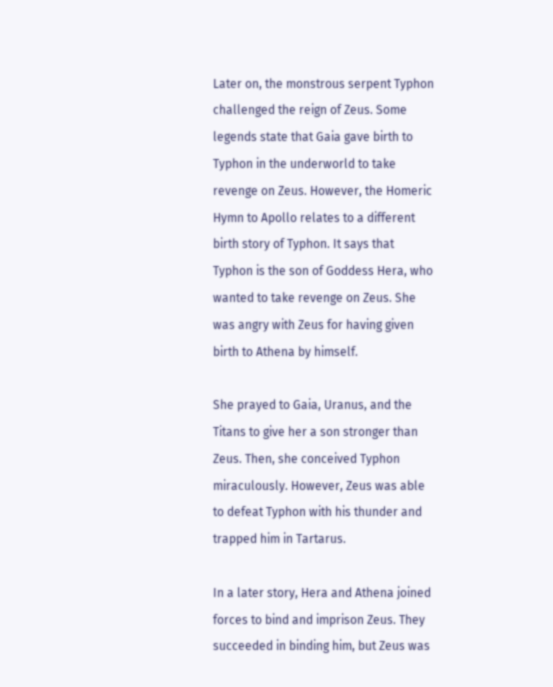Later on, the monstrous serpent Typhon challenged the reign of Zeus. Some legends state that Gaia gave birth to Typhon in the underworld to take revenge on Zeus. However, the Homeric Hymn to Apollo relates to a different birth story of Typhon. It says that Typhon is the son of Goddess Hera, who wanted to take revenge on Zeus. She was angry with Zeus for having given birth to Athena by himself.

She prayed to Gaia, Uranus, and the Titans to give her a son stronger than Zeus. Then, she conceived Typhon miraculously. However, Zeus was able to defeat Typhon with his thunder and trapped him in Tartarus.

In a later story, Hera and Athena joined forces to bind and imprison Zeus. They succeeded in binding him, but Zeus was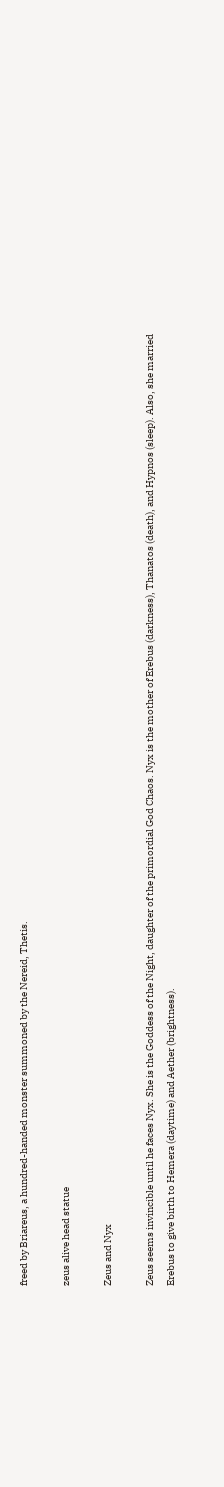freed by Briareus, a hundred-handed monster summoned by the Nereid, Thetis.

zeus alive head statue

Zeus and Nyx

Zeus seems invincible until he faces Nyx. She is the Goddess of the Night, daughter of the primordial God Chaos. Nyx is the mother of Erebus (darkness), Thanatos (death), and Hypnos (sleep). Also, she married Erebus to give birth to Hemera (daytime) and Aether (brightness).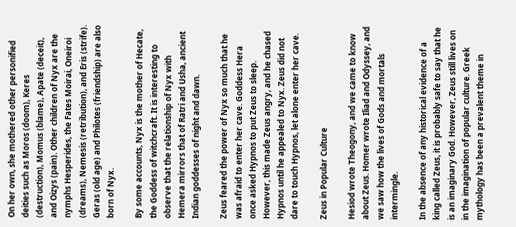On her own, she mothered other personified deities such as Moros (doom), Keres (destruction), Momus (blame), Apate (deceit), and Oizys (pain). Other children of Nyx are the nymphs Hesperides, the Fates Moirai, Oneiroi (dreams), Nemesis (retribution), and Eris (strife). Geras (old age) and Philotes (friendship) are also born of Nyx.

By some accounts, Nyx is the mother of Hecate, the Goddess of witchcraft. It is interesting to observe that the relationship of Nyx with Hemera mirrors that of Ratri and Usha, ancient Indian goddesses of night and dawn.

Zeus feared the power of Nyx so much that he was afraid to enter her cave. Goddess Hera once asked Hypnos to put Zeus to sleep. However, this made Zeus angry, and he chased Hypnos until he appealed to Nyx. Zeus did not dare to touch Hypnos, let alone enter her cave.

Zeus in Popular Culture

Hesiod wrote Theogony, and we came to know about Zeus. Homer wrote Iliad and Odyssey, and we saw how the lives of Gods and mortals intermingle.

In the absence of any historical evidence of a king called Zeus, it is probably safe to say that he is an imaginary God. However, Zeus still lives on in the imagination of popular culture. Greek mythology has been a prevalent theme in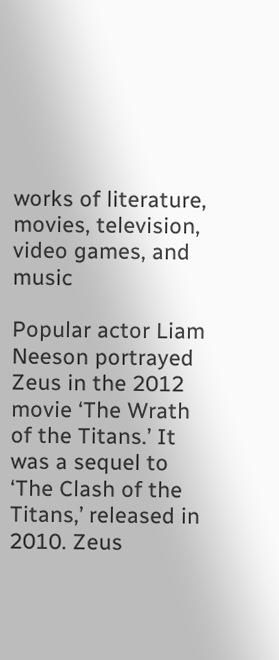works of literature, movies, television, video games, and music

Popular actor Liam Neeson portrayed Zeus in the 2012 movie ‘The Wrath of the Titans.’ It was a sequel to ‘The Clash of the Titans,’ released in 2010. Zeus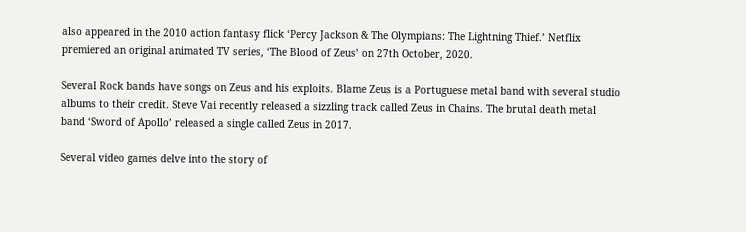also appeared in the 2010 action fantasy flick ‘Percy Jackson & The Olympians: The Lightning Thief.’ Netflix premiered an original animated TV series, ‘The Blood of Zeus’ on 27th October, 2020.

Several Rock bands have songs on Zeus and his exploits. Blame Zeus is a Portuguese metal band with several studio albums to their credit. Steve Vai recently released a sizzling track called Zeus in Chains. The brutal death metal band ‘Sword of Apollo’ released a single called Zeus in 2017.

Several video games delve into the story of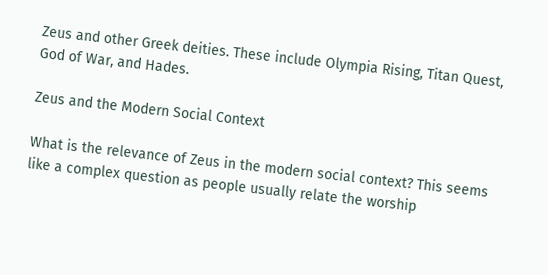Zeus and other Greek deities. These include Olympia Rising, Titan Quest, God of War, and Hades.

Zeus and the Modern Social Context

What is the relevance of Zeus in the modern social context? This seems like a complex question as people usually relate the worship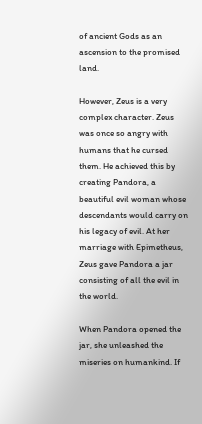of ancient Gods as an ascension to the promised land.

However, Zeus is a very complex character. Zeus was once so angry with humans that he cursed them. He achieved this by creating Pandora, a beautiful evil woman whose descendants would carry on his legacy of evil. At her marriage with Epimetheus, Zeus gave Pandora a jar consisting of all the evil in the world.

When Pandora opened the jar, she unleashed the miseries on humankind. If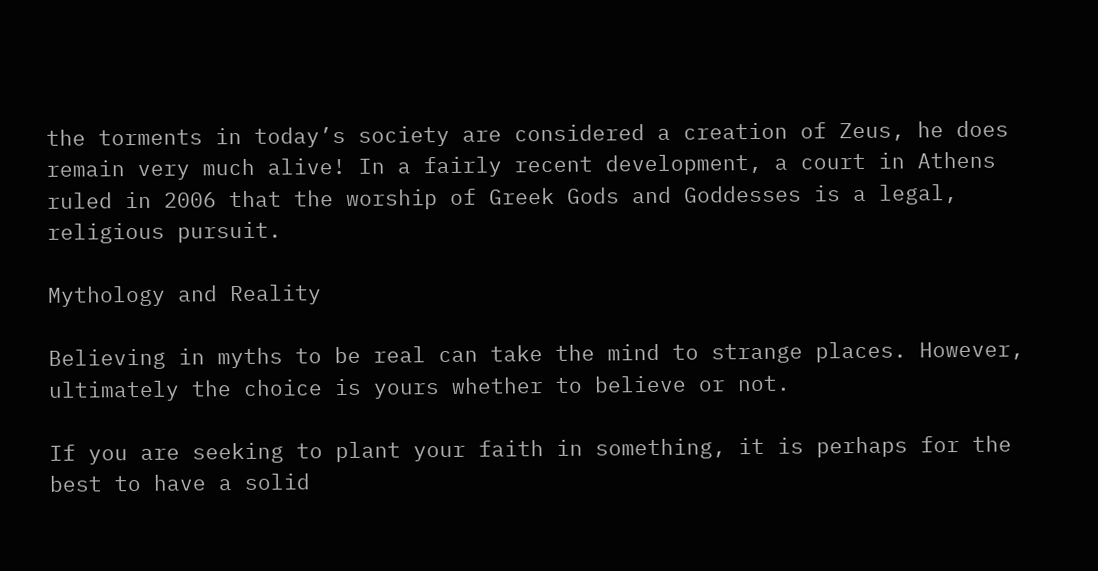the torments in today’s society are considered a creation of Zeus, he does remain very much alive! In a fairly recent development, a court in Athens ruled in 2006 that the worship of Greek Gods and Goddesses is a legal, religious pursuit.

Mythology and Reality

Believing in myths to be real can take the mind to strange places. However, ultimately the choice is yours whether to believe or not.

If you are seeking to plant your faith in something, it is perhaps for the best to have a solid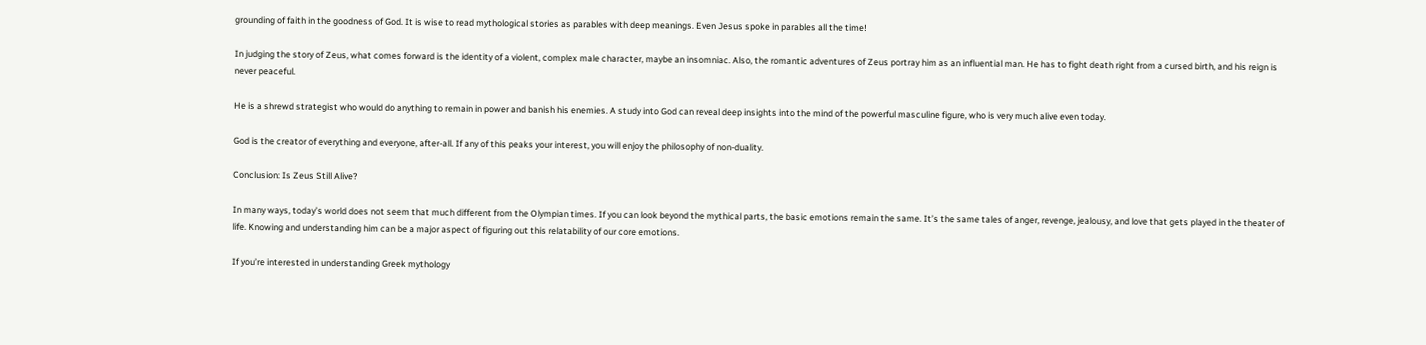grounding of faith in the goodness of God. It is wise to read mythological stories as parables with deep meanings. Even Jesus spoke in parables all the time!

In judging the story of Zeus, what comes forward is the identity of a violent, complex male character, maybe an insomniac. Also, the romantic adventures of Zeus portray him as an influential man. He has to fight death right from a cursed birth, and his reign is never peaceful.

He is a shrewd strategist who would do anything to remain in power and banish his enemies. A study into God can reveal deep insights into the mind of the powerful masculine figure, who is very much alive even today.

God is the creator of everything and everyone, after-all. If any of this peaks your interest, you will enjoy the philosophy of non-duality.

Conclusion: Is Zeus Still Alive?

In many ways, today’s world does not seem that much different from the Olympian times. If you can look beyond the mythical parts, the basic emotions remain the same. It’s the same tales of anger, revenge, jealousy, and love that gets played in the theater of life. Knowing and understanding him can be a major aspect of figuring out this relatability of our core emotions.

If you’re interested in understanding Greek mythology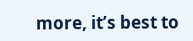more, it’s best to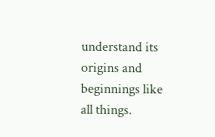understand its origins and beginnings like all things.